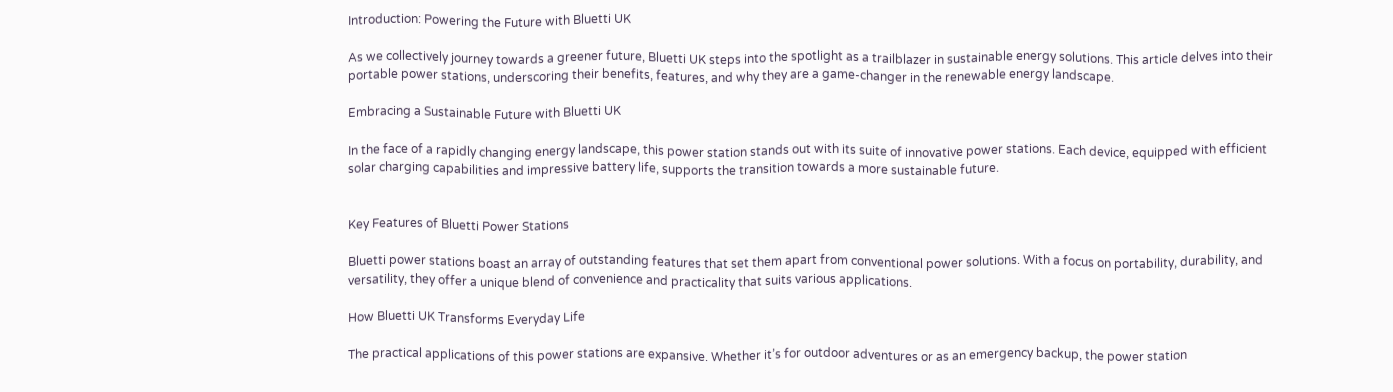Introduction: Powering the Future with Bluetti UK

As we collectively journey towards a greener future, Bluetti UK steps into the spotlight as a trailblazer in sustainable energy solutions. This article delves into their portable power stations, underscoring their benefits, features, and why they are a game-changer in the renewable energy landscape.

Embracing a Sustainable Future with Bluetti UK

In the face of a rapidly changing energy landscape, this power station stands out with its suite of innovative power stations. Each device, equipped with efficient solar charging capabilities and impressive battery life, supports the transition towards a more sustainable future.


Key Features of Bluetti Power Stations

Bluetti power stations boast an array of outstanding features that set them apart from conventional power solutions. With a focus on portability, durability, and versatility, they offer a unique blend of convenience and practicality that suits various applications.

How Bluetti UK Transforms Everyday Life

The practical applications of this power stations are expansive. Whether it’s for outdoor adventures or as an emergency backup, the power station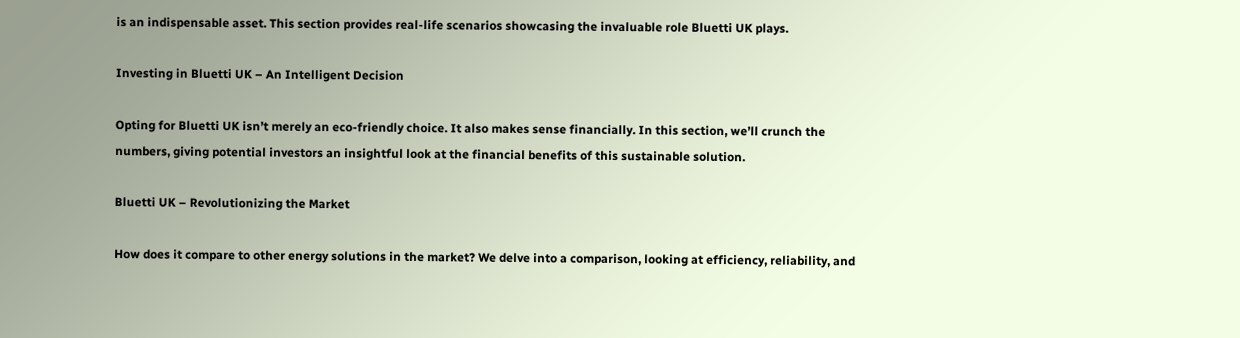is an indispensable asset. This section provides real-life scenarios showcasing the invaluable role Bluetti UK plays.

Investing in Bluetti UK – An Intelligent Decision

Opting for Bluetti UK isn’t merely an eco-friendly choice. It also makes sense financially. In this section, we’ll crunch the numbers, giving potential investors an insightful look at the financial benefits of this sustainable solution.

Bluetti UK – Revolutionizing the Market

How does it compare to other energy solutions in the market? We delve into a comparison, looking at efficiency, reliability, and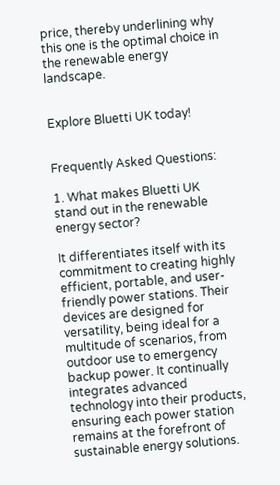price, thereby underlining why this one is the optimal choice in the renewable energy landscape.


Explore Bluetti UK today!


Frequently Asked Questions:

1. What makes Bluetti UK stand out in the renewable energy sector?

It differentiates itself with its commitment to creating highly efficient, portable, and user-friendly power stations. Their devices are designed for versatility, being ideal for a multitude of scenarios, from outdoor use to emergency backup power. It continually integrates advanced technology into their products, ensuring each power station remains at the forefront of sustainable energy solutions.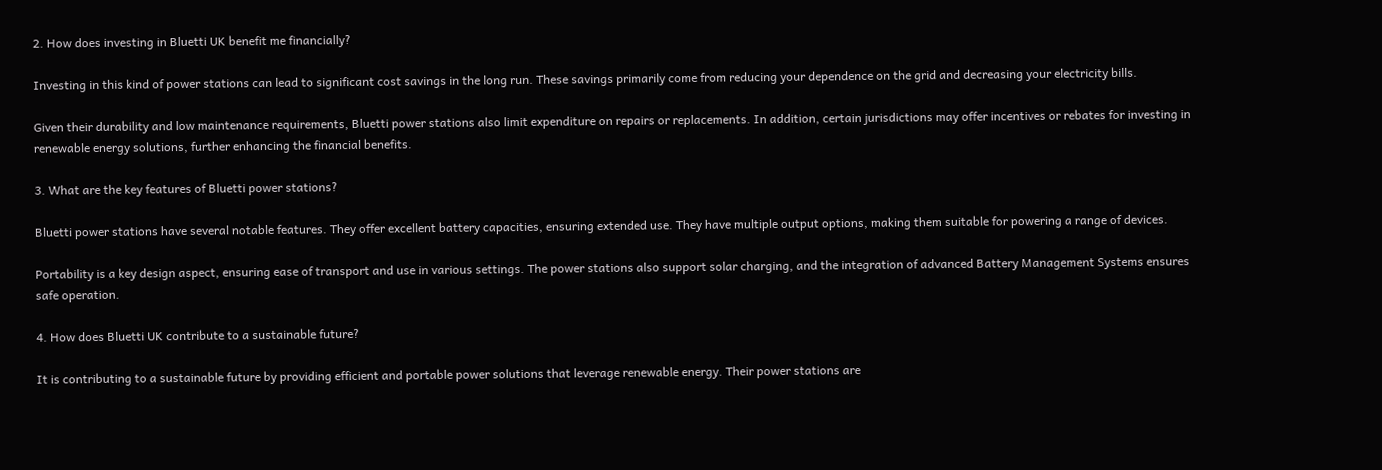2. How does investing in Bluetti UK benefit me financially?

Investing in this kind of power stations can lead to significant cost savings in the long run. These savings primarily come from reducing your dependence on the grid and decreasing your electricity bills.

Given their durability and low maintenance requirements, Bluetti power stations also limit expenditure on repairs or replacements. In addition, certain jurisdictions may offer incentives or rebates for investing in renewable energy solutions, further enhancing the financial benefits.

3. What are the key features of Bluetti power stations?

Bluetti power stations have several notable features. They offer excellent battery capacities, ensuring extended use. They have multiple output options, making them suitable for powering a range of devices.

Portability is a key design aspect, ensuring ease of transport and use in various settings. The power stations also support solar charging, and the integration of advanced Battery Management Systems ensures safe operation.

4. How does Bluetti UK contribute to a sustainable future?

It is contributing to a sustainable future by providing efficient and portable power solutions that leverage renewable energy. Their power stations are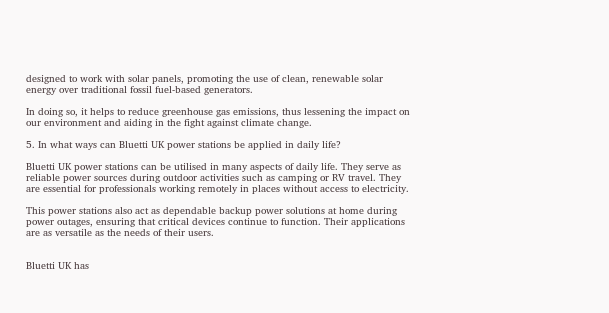designed to work with solar panels, promoting the use of clean, renewable solar energy over traditional fossil fuel-based generators.

In doing so, it helps to reduce greenhouse gas emissions, thus lessening the impact on our environment and aiding in the fight against climate change.

5. In what ways can Bluetti UK power stations be applied in daily life?

Bluetti UK power stations can be utilised in many aspects of daily life. They serve as reliable power sources during outdoor activities such as camping or RV travel. They are essential for professionals working remotely in places without access to electricity.

This power stations also act as dependable backup power solutions at home during power outages, ensuring that critical devices continue to function. Their applications are as versatile as the needs of their users.


Bluetti UK has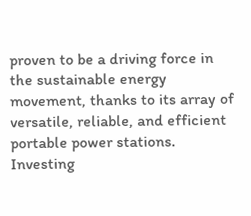proven to be a driving force in the sustainable energy movement, thanks to its array of versatile, reliable, and efficient portable power stations. Investing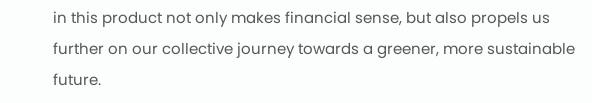in this product not only makes financial sense, but also propels us further on our collective journey towards a greener, more sustainable future.